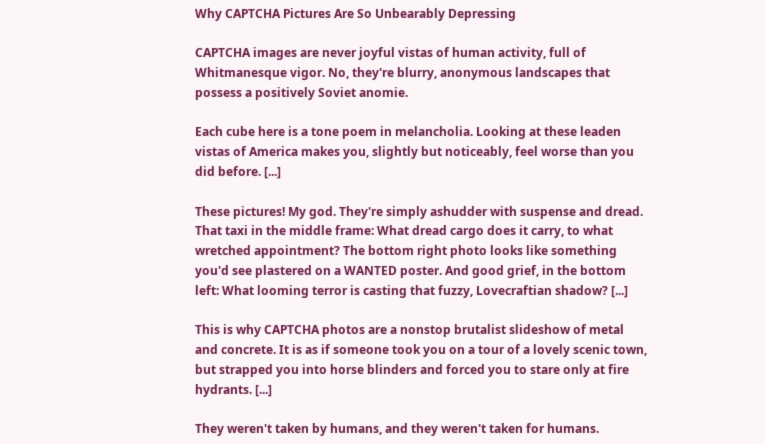Why CAPTCHA Pictures Are So Unbearably Depressing

CAPTCHA images are never joyful vistas of human activity, full of Whitmanesque vigor. No, they're blurry, anonymous landscapes that possess a positively Soviet anomie.

Each cube here is a tone poem in melancholia. Looking at these leaden vistas of America makes you, slightly but noticeably, feel worse than you did before. [...]

These pictures! My god. They're simply ashudder with suspense and dread. That taxi in the middle frame: What dread cargo does it carry, to what wretched appointment? The bottom right photo looks like something you'd see plastered on a WANTED poster. And good grief, in the bottom left: What looming terror is casting that fuzzy, Lovecraftian shadow? [...]

This is why CAPTCHA photos are a nonstop brutalist slideshow of metal and concrete. It is as if someone took you on a tour of a lovely scenic town, but strapped you into horse blinders and forced you to stare only at fire hydrants. [...]

They weren't taken by humans, and they weren't taken for humans.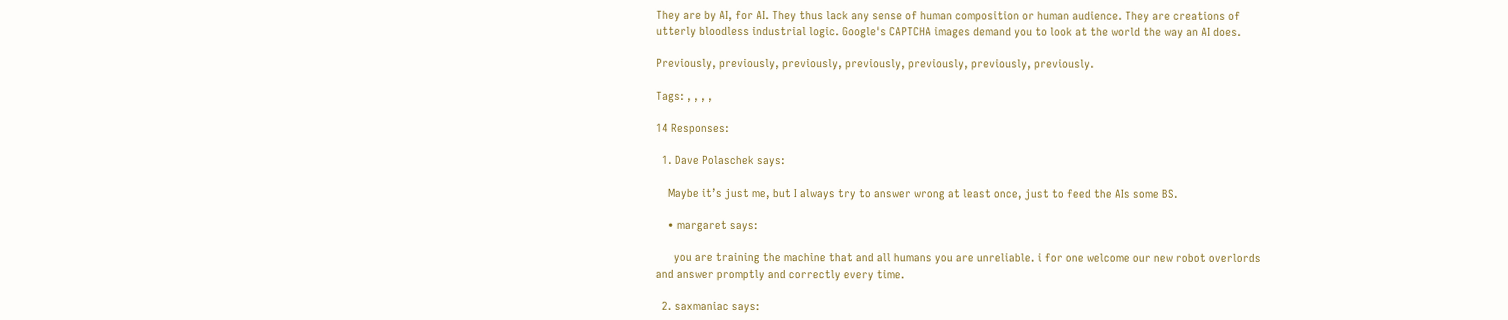They are by AI, for AI. They thus lack any sense of human composition or human audience. They are creations of utterly bloodless industrial logic. Google's CAPTCHA images demand you to look at the world the way an AI does.

Previously, previously, previously, previously, previously, previously, previously.

Tags: , , , ,

14 Responses:

  1. Dave Polaschek says:

    Maybe it’s just me, but I always try to answer wrong at least once, just to feed the AIs some BS.

    • margaret says:

      you are training the machine that and all humans you are unreliable. i for one welcome our new robot overlords and answer promptly and correctly every time.

  2. saxmaniac says: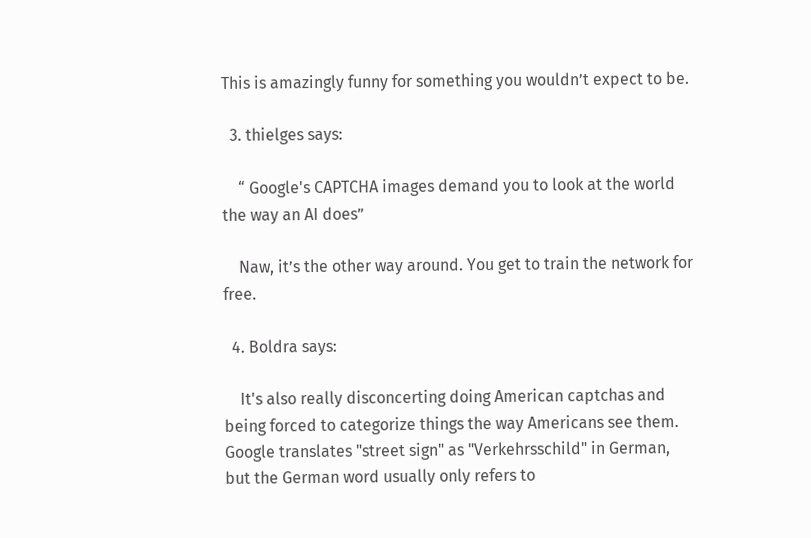This is amazingly funny for something you wouldn’t expect to be.

  3. thielges says:

    “ Google's CAPTCHA images demand you to look at the world the way an AI does”

    Naw, it’s the other way around. You get to train the network for free.

  4. Boldra says:

    It's also really disconcerting doing American captchas and being forced to categorize things the way Americans see them. Google translates "street sign" as "Verkehrsschild" in German, but the German word usually only refers to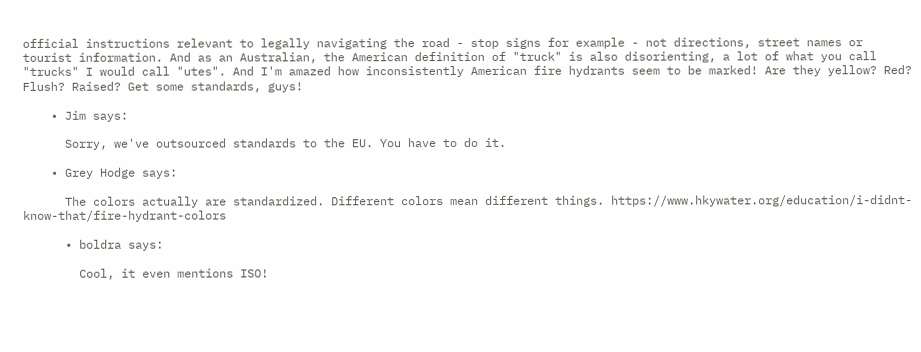official instructions relevant to legally navigating the road - stop signs for example - not directions, street names or tourist information. And as an Australian, the American definition of "truck" is also disorienting, a lot of what you call "trucks" I would call "utes". And I'm amazed how inconsistently American fire hydrants seem to be marked! Are they yellow? Red? Flush? Raised? Get some standards, guys!

    • Jim says:

      Sorry, we've outsourced standards to the EU. You have to do it.

    • Grey Hodge says:

      The colors actually are standardized. Different colors mean different things. https://www.hkywater.org/education/i-didnt-know-that/fire-hydrant-colors

      • boldra says:

        Cool, it even mentions ISO!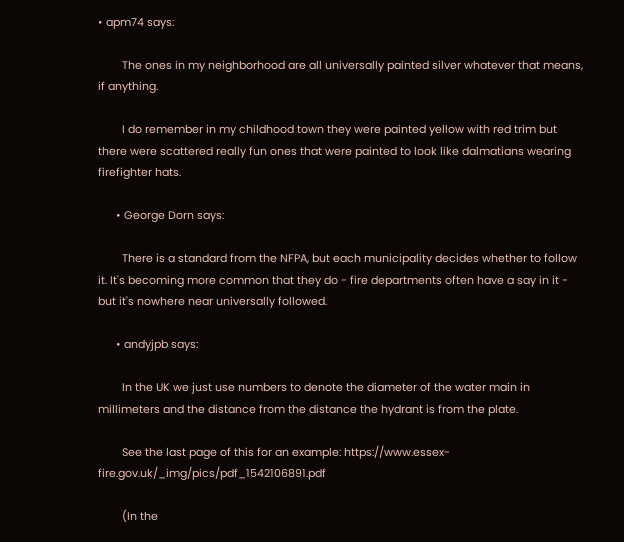• apm74 says:

        The ones in my neighborhood are all universally painted silver whatever that means, if anything.

        I do remember in my childhood town they were painted yellow with red trim but there were scattered really fun ones that were painted to look like dalmatians wearing firefighter hats.

      • George Dorn says:

        There is a standard from the NFPA, but each municipality decides whether to follow it. It's becoming more common that they do - fire departments often have a say in it - but it's nowhere near universally followed.

      • andyjpb says:

        In the UK we just use numbers to denote the diameter of the water main in millimeters and the distance from the distance the hydrant is from the plate.

        See the last page of this for an example: https://www.essex-fire.gov.uk/_img/pics/pdf_1542106891.pdf

        (In the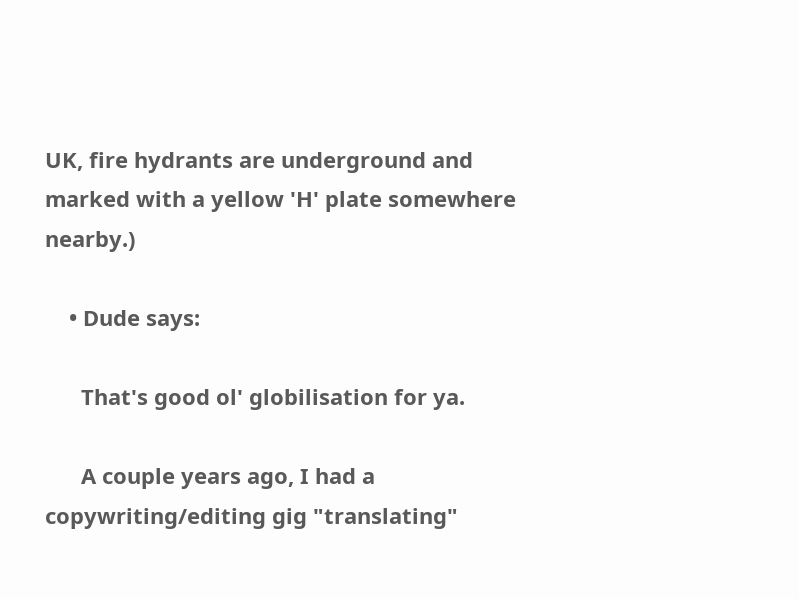UK, fire hydrants are underground and marked with a yellow 'H' plate somewhere nearby.)

    • Dude says:

      That's good ol' globilisation for ya.

      A couple years ago, I had a copywriting/editing gig "translating"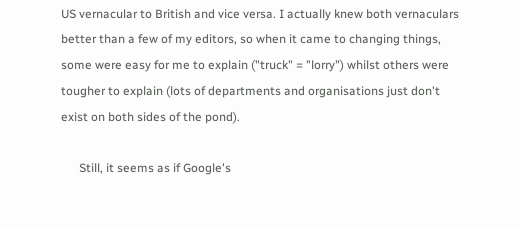US vernacular to British and vice versa. I actually knew both vernaculars better than a few of my editors, so when it came to changing things, some were easy for me to explain ("truck" = "lorry") whilst others were tougher to explain (lots of departments and organisations just don't exist on both sides of the pond).

      Still, it seems as if Google's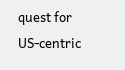quest for US-centric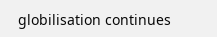globilisation continues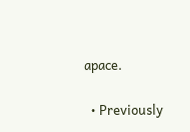apace.

  • Previously